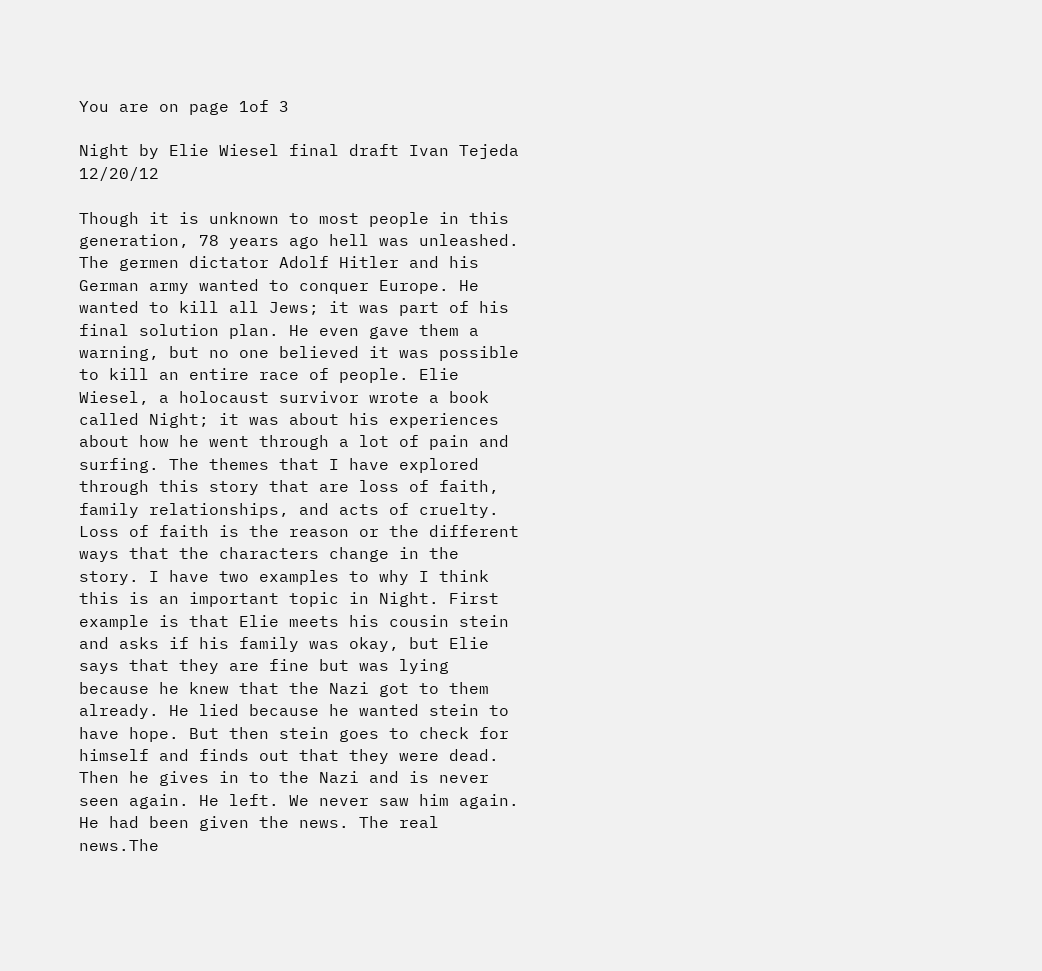You are on page 1of 3

Night by Elie Wiesel final draft Ivan Tejeda 12/20/12

Though it is unknown to most people in this generation, 78 years ago hell was unleashed. The germen dictator Adolf Hitler and his German army wanted to conquer Europe. He wanted to kill all Jews; it was part of his final solution plan. He even gave them a warning, but no one believed it was possible to kill an entire race of people. Elie Wiesel, a holocaust survivor wrote a book called Night; it was about his experiences about how he went through a lot of pain and surfing. The themes that I have explored through this story that are loss of faith, family relationships, and acts of cruelty. Loss of faith is the reason or the different ways that the characters change in the story. I have two examples to why I think this is an important topic in Night. First example is that Elie meets his cousin stein and asks if his family was okay, but Elie says that they are fine but was lying because he knew that the Nazi got to them already. He lied because he wanted stein to have hope. But then stein goes to check for himself and finds out that they were dead. Then he gives in to the Nazi and is never seen again. He left. We never saw him again. He had been given the news. The real news.The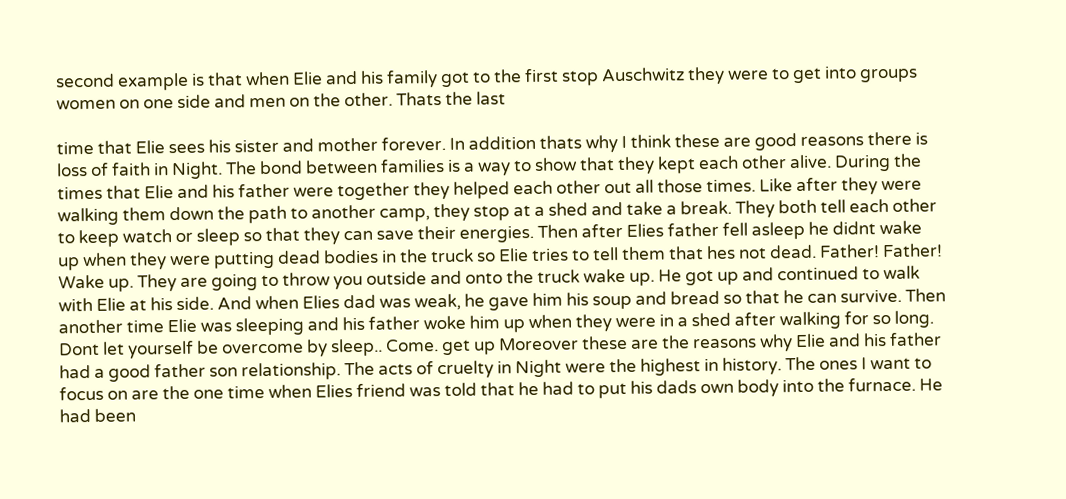second example is that when Elie and his family got to the first stop Auschwitz they were to get into groups women on one side and men on the other. Thats the last

time that Elie sees his sister and mother forever. In addition thats why I think these are good reasons there is loss of faith in Night. The bond between families is a way to show that they kept each other alive. During the times that Elie and his father were together they helped each other out all those times. Like after they were walking them down the path to another camp, they stop at a shed and take a break. They both tell each other to keep watch or sleep so that they can save their energies. Then after Elies father fell asleep he didnt wake up when they were putting dead bodies in the truck so Elie tries to tell them that hes not dead. Father! Father! Wake up. They are going to throw you outside and onto the truck wake up. He got up and continued to walk with Elie at his side. And when Elies dad was weak, he gave him his soup and bread so that he can survive. Then another time Elie was sleeping and his father woke him up when they were in a shed after walking for so long. Dont let yourself be overcome by sleep.. Come. get up Moreover these are the reasons why Elie and his father had a good father son relationship. The acts of cruelty in Night were the highest in history. The ones I want to focus on are the one time when Elies friend was told that he had to put his dads own body into the furnace. He had been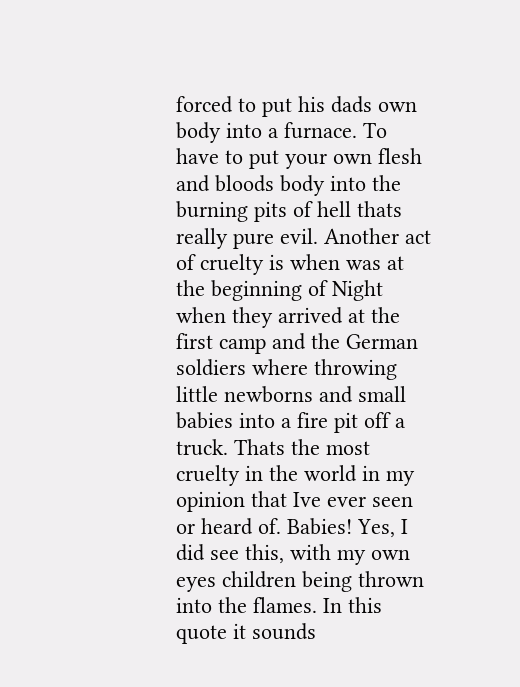forced to put his dads own body into a furnace. To have to put your own flesh and bloods body into the burning pits of hell thats really pure evil. Another act of cruelty is when was at the beginning of Night when they arrived at the first camp and the German soldiers where throwing little newborns and small babies into a fire pit off a truck. Thats the most cruelty in the world in my opinion that Ive ever seen or heard of. Babies! Yes, I did see this, with my own eyes children being thrown into the flames. In this quote it sounds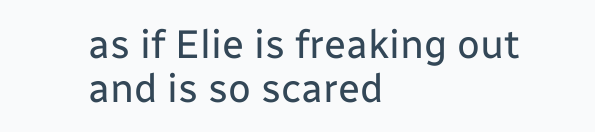as if Elie is freaking out and is so scared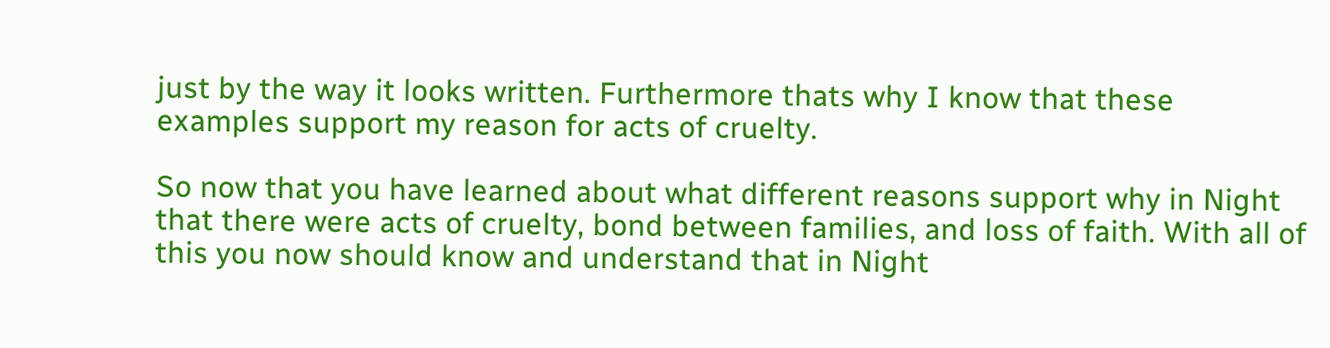just by the way it looks written. Furthermore thats why I know that these examples support my reason for acts of cruelty.

So now that you have learned about what different reasons support why in Night that there were acts of cruelty, bond between families, and loss of faith. With all of this you now should know and understand that in Night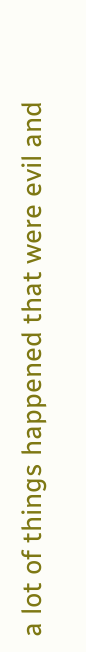a lot of things happened that were evil and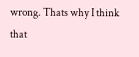wrong. Thats why I think that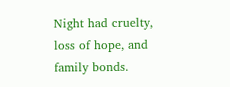Night had cruelty, loss of hope, and family bonds.